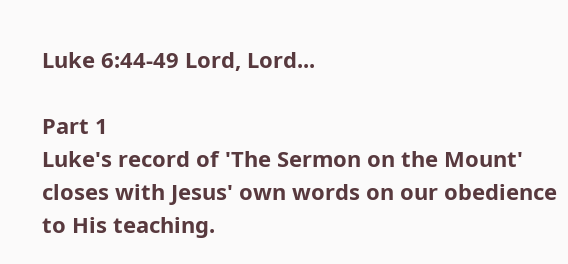Luke 6:44-49 Lord, Lord...

Part 1
Luke's record of 'The Sermon on the Mount' closes with Jesus' own words on our obedience to His teaching.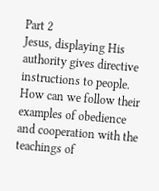Part 2
Jesus, displaying His authority gives directive instructions to people.
How can we follow their examples of obedience and cooperation with the teachings of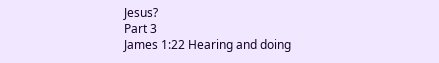Jesus?
Part 3
James 1:22 Hearing and doing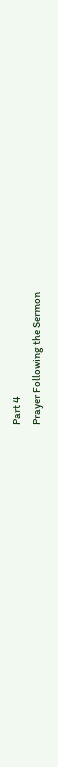Part 4
Prayer Following the Sermon